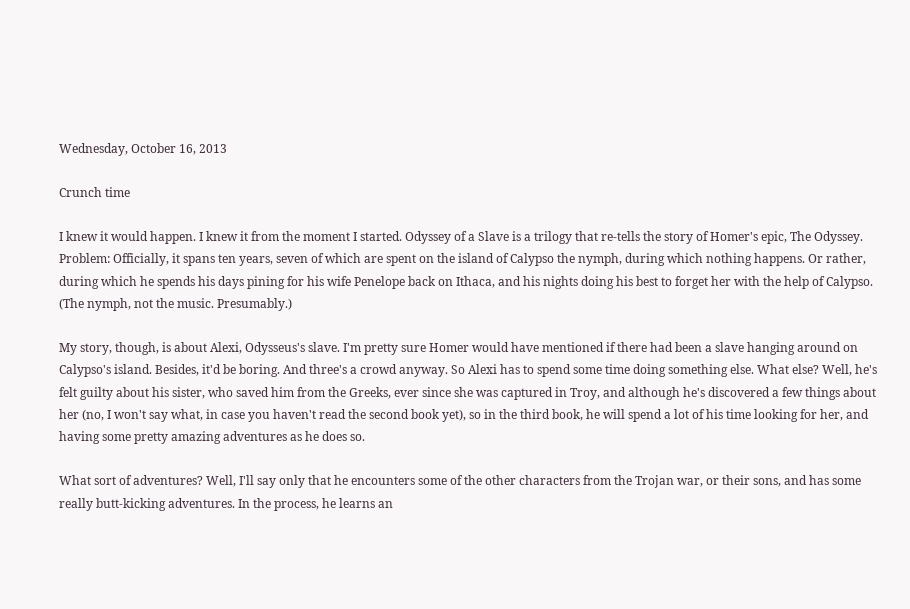Wednesday, October 16, 2013

Crunch time

I knew it would happen. I knew it from the moment I started. Odyssey of a Slave is a trilogy that re-tells the story of Homer's epic, The Odyssey. Problem: Officially, it spans ten years, seven of which are spent on the island of Calypso the nymph, during which nothing happens. Or rather, during which he spends his days pining for his wife Penelope back on Ithaca, and his nights doing his best to forget her with the help of Calypso. (The nymph, not the music. Presumably.)

My story, though, is about Alexi, Odysseus's slave. I'm pretty sure Homer would have mentioned if there had been a slave hanging around on Calypso's island. Besides, it'd be boring. And three's a crowd anyway. So Alexi has to spend some time doing something else. What else? Well, he's felt guilty about his sister, who saved him from the Greeks, ever since she was captured in Troy, and although he's discovered a few things about her (no, I won't say what, in case you haven't read the second book yet), so in the third book, he will spend a lot of his time looking for her, and having some pretty amazing adventures as he does so.

What sort of adventures? Well, I'll say only that he encounters some of the other characters from the Trojan war, or their sons, and has some really butt-kicking adventures. In the process, he learns an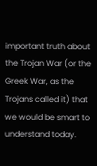important truth about the Trojan War (or the Greek War, as the Trojans called it) that we would be smart to understand today.